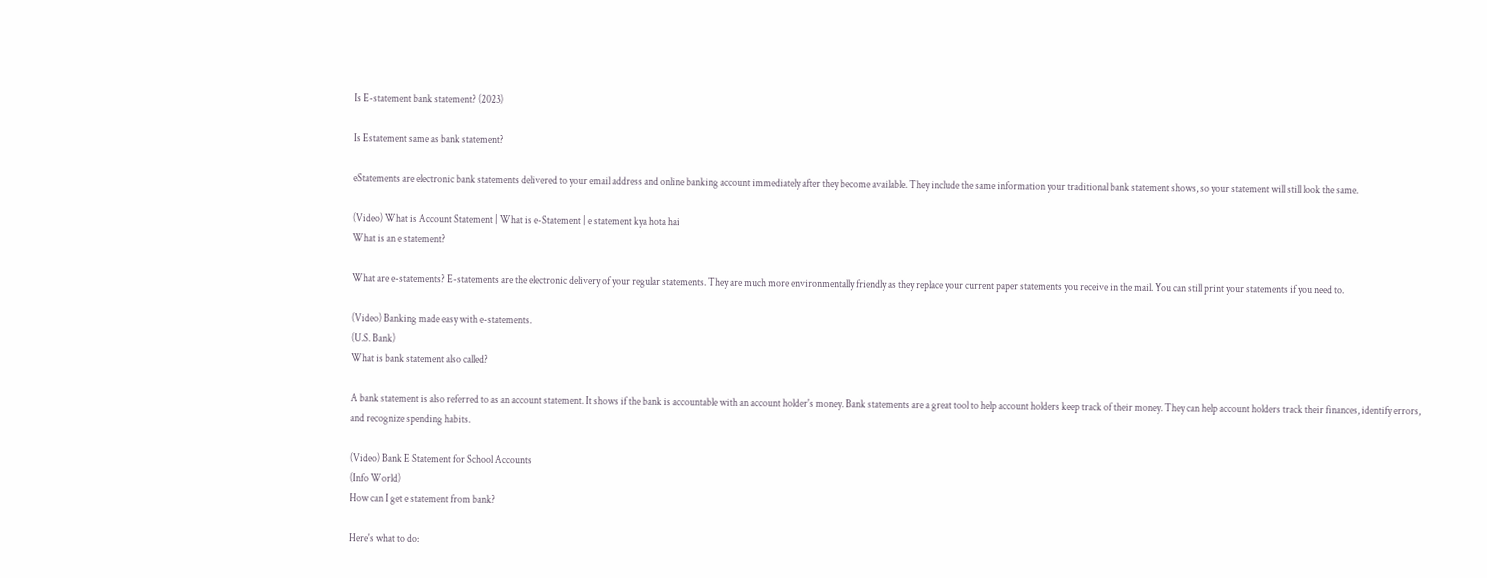Is E-statement bank statement? (2023)

Is Estatement same as bank statement?

eStatements are electronic bank statements delivered to your email address and online banking account immediately after they become available. They include the same information your traditional bank statement shows, so your statement will still look the same.

(Video) What is Account Statement | What is e-Statement | e statement kya hota hai
What is an e statement?

What are e-statements? E-statements are the electronic delivery of your regular statements. They are much more environmentally friendly as they replace your current paper statements you receive in the mail. You can still print your statements if you need to.

(Video) Banking made easy with e-statements.
(U.S. Bank)
What is bank statement also called?

A bank statement is also referred to as an account statement. It shows if the bank is accountable with an account holder's money. Bank statements are a great tool to help account holders keep track of their money. They can help account holders track their finances, identify errors, and recognize spending habits.

(Video) Bank E Statement for School Accounts
(Info World)
How can I get e statement from bank?

Here's what to do: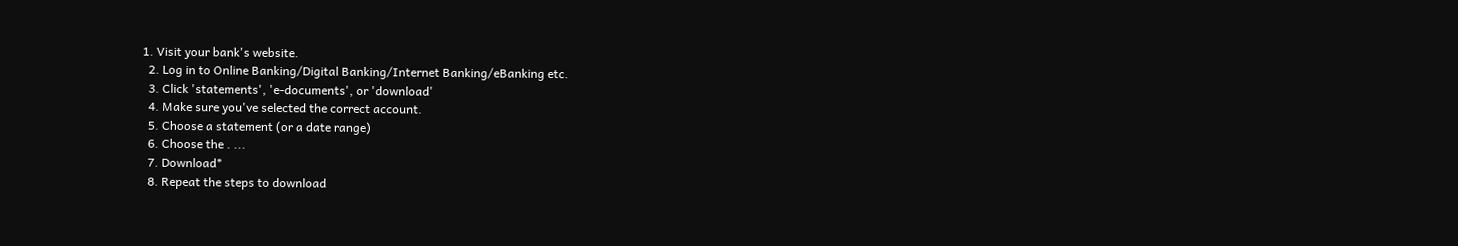1. Visit your bank's website.
  2. Log in to Online Banking/Digital Banking/Internet Banking/eBanking etc.
  3. Click 'statements', 'e-documents', or 'download'
  4. Make sure you've selected the correct account.
  5. Choose a statement (or a date range)
  6. Choose the . ...
  7. Download*
  8. Repeat the steps to download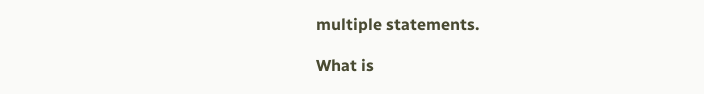multiple statements.

What is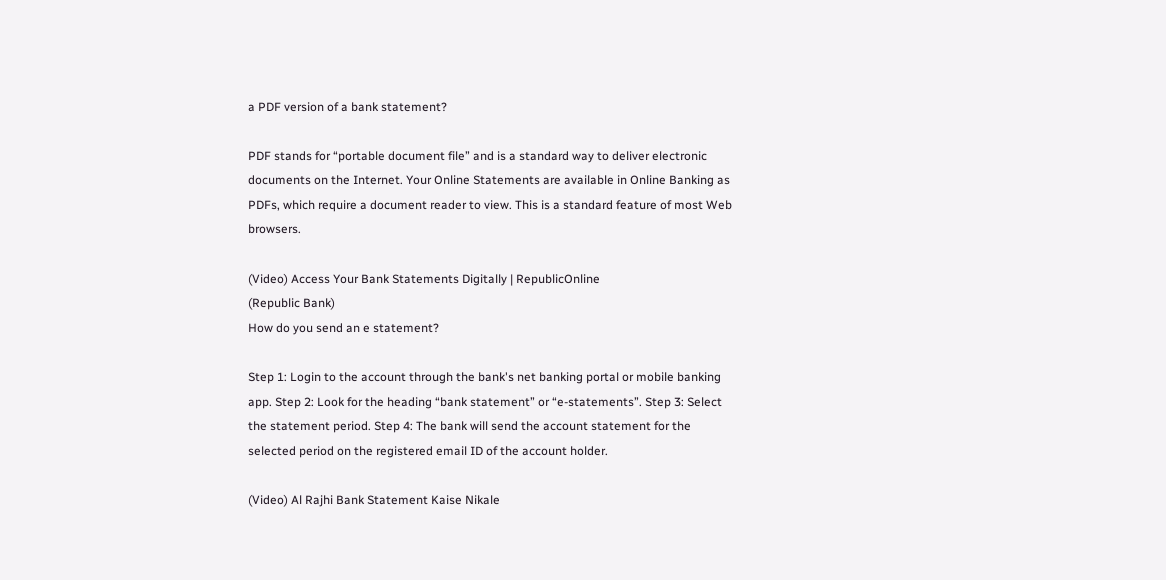a PDF version of a bank statement?

PDF stands for “portable document file” and is a standard way to deliver electronic documents on the Internet. Your Online Statements are available in Online Banking as PDFs, which require a document reader to view. This is a standard feature of most Web browsers.

(Video) Access Your Bank Statements Digitally | RepublicOnline
(Republic Bank)
How do you send an e statement?

Step 1: Login to the account through the bank's net banking portal or mobile banking app. Step 2: Look for the heading “bank statement” or “e-statements”. Step 3: Select the statement period. Step 4: The bank will send the account statement for the selected period on the registered email ID of the account holder.

(Video) Al Rajhi Bank Statement Kaise Nikale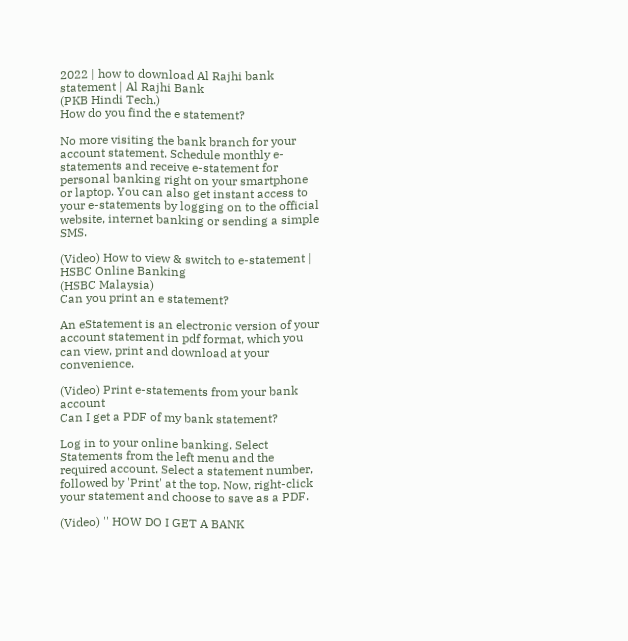2022 | how to download Al Rajhi bank statement | Al Rajhi Bank
(PKB Hindi Tech.)
How do you find the e statement?

No more visiting the bank branch for your account statement. Schedule monthly e-statements and receive e-statement for personal banking right on your smartphone or laptop. You can also get instant access to your e-statements by logging on to the official website, internet banking or sending a simple SMS.

(Video) How to view & switch to e-statement | HSBC Online Banking
(HSBC Malaysia)
Can you print an e statement?

An eStatement is an electronic version of your account statement in pdf format, which you can view, print and download at your convenience.

(Video) Print e-statements from your bank account
Can I get a PDF of my bank statement?

Log in to your online banking. Select Statements from the left menu and the required account. Select a statement number, followed by 'Print' at the top. Now, right-click your statement and choose to save as a PDF.

(Video) '' HOW DO I GET A BANK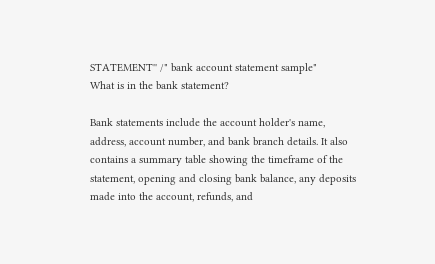STATEMENT'' /" bank account statement sample"
What is in the bank statement?

Bank statements include the account holder's name, address, account number, and bank branch details. It also contains a summary table showing the timeframe of the statement, opening and closing bank balance, any deposits made into the account, refunds, and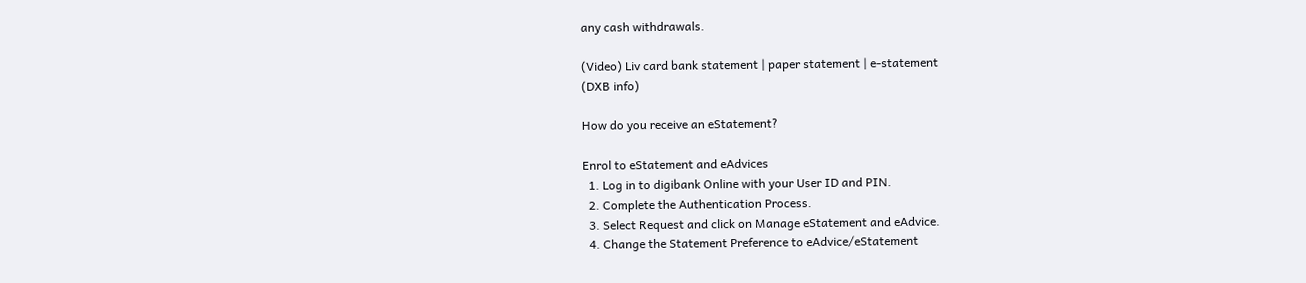any cash withdrawals.

(Video) Liv card bank statement | paper statement | e-statement
(DXB info)

How do you receive an eStatement?

Enrol to eStatement and eAdvices
  1. Log in to digibank Online with your User ID and PIN.
  2. Complete the Authentication Process.
  3. Select Request and click on Manage eStatement and eAdvice.
  4. Change the Statement Preference to eAdvice/eStatement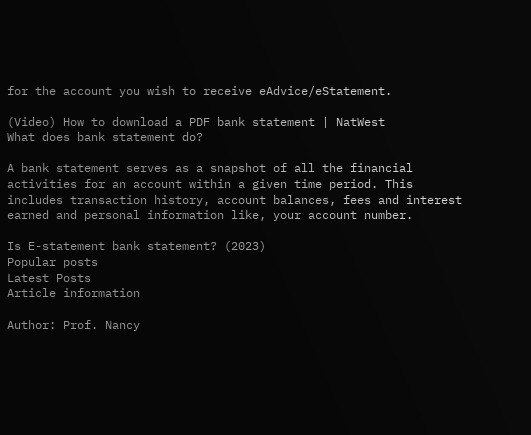for the account you wish to receive eAdvice/eStatement.

(Video) How to download a PDF bank statement | NatWest
What does bank statement do?

A bank statement serves as a snapshot of all the financial activities for an account within a given time period. This includes transaction history, account balances, fees and interest earned and personal information like, your account number.

Is E-statement bank statement? (2023)
Popular posts
Latest Posts
Article information

Author: Prof. Nancy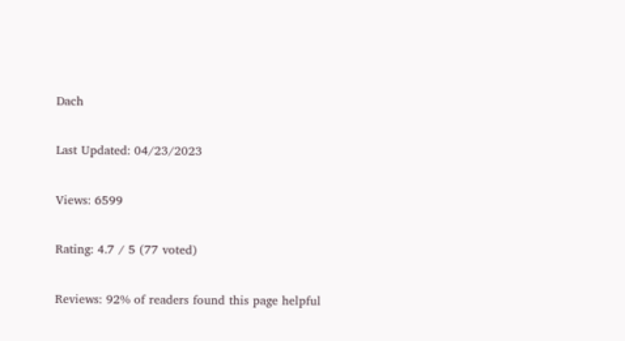Dach

Last Updated: 04/23/2023

Views: 6599

Rating: 4.7 / 5 (77 voted)

Reviews: 92% of readers found this page helpful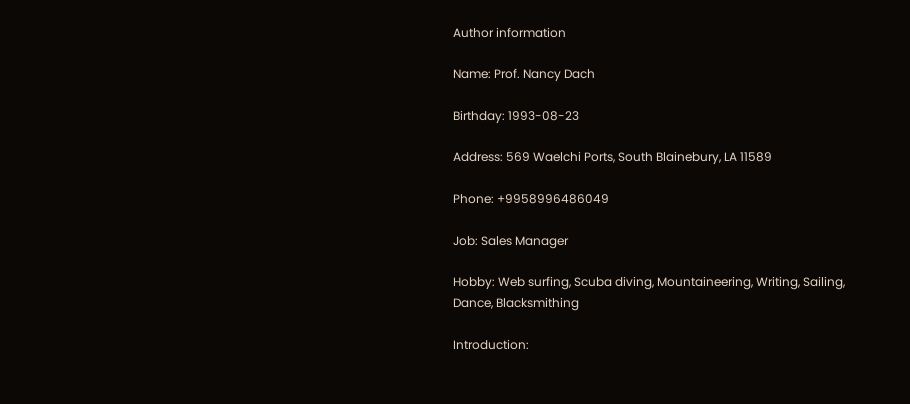Author information

Name: Prof. Nancy Dach

Birthday: 1993-08-23

Address: 569 Waelchi Ports, South Blainebury, LA 11589

Phone: +9958996486049

Job: Sales Manager

Hobby: Web surfing, Scuba diving, Mountaineering, Writing, Sailing, Dance, Blacksmithing

Introduction: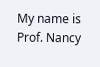My name is Prof. Nancy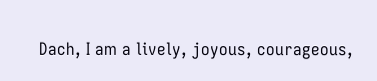Dach, I am a lively, joyous, courageous,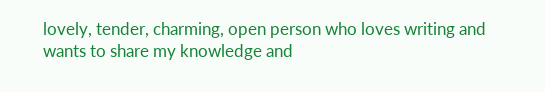lovely, tender, charming, open person who loves writing and wants to share my knowledge and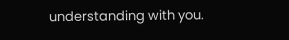understanding with you.